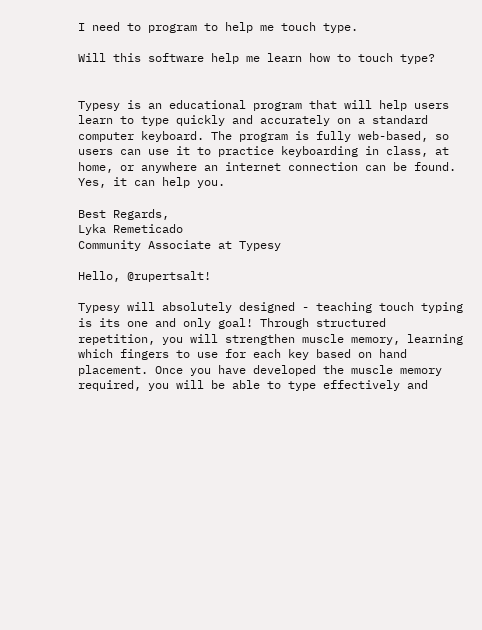I need to program to help me touch type.

Will this software help me learn how to touch type?


Typesy is an educational program that will help users learn to type quickly and accurately on a standard computer keyboard. The program is fully web-based, so users can use it to practice keyboarding in class, at home, or anywhere an internet connection can be found. Yes, it can help you.

Best Regards,
Lyka Remeticado
Community Associate at Typesy

Hello, @rupertsalt!

Typesy will absolutely designed - teaching touch typing is its one and only goal! Through structured repetition, you will strengthen muscle memory, learning which fingers to use for each key based on hand placement. Once you have developed the muscle memory required, you will be able to type effectively and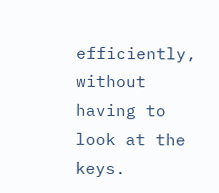efficiently, without having to look at the keys.